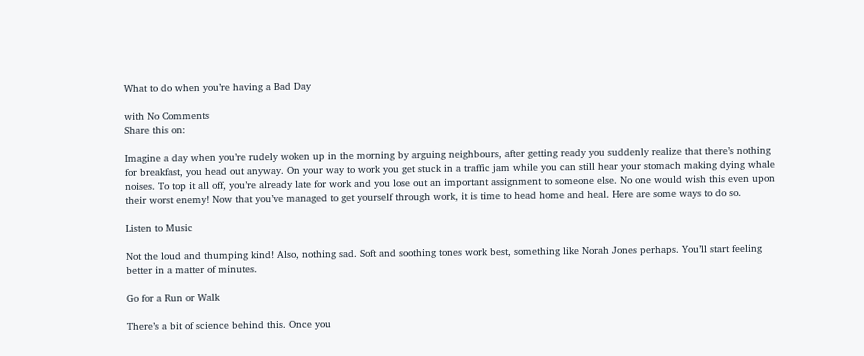What to do when you’re having a Bad Day

with No Comments
Share this on:

Imagine a day when you’re rudely woken up in the morning by arguing neighbours, after getting ready you suddenly realize that there’s nothing for breakfast, you head out anyway. On your way to work you get stuck in a traffic jam while you can still hear your stomach making dying whale noises. To top it all off, you’re already late for work and you lose out an important assignment to someone else. No one would wish this even upon their worst enemy! Now that you’ve managed to get yourself through work, it is time to head home and heal. Here are some ways to do so.

Listen to Music

Not the loud and thumping kind! Also, nothing sad. Soft and soothing tones work best, something like Norah Jones perhaps. You’ll start feeling better in a matter of minutes.

Go for a Run or Walk

There’s a bit of science behind this. Once you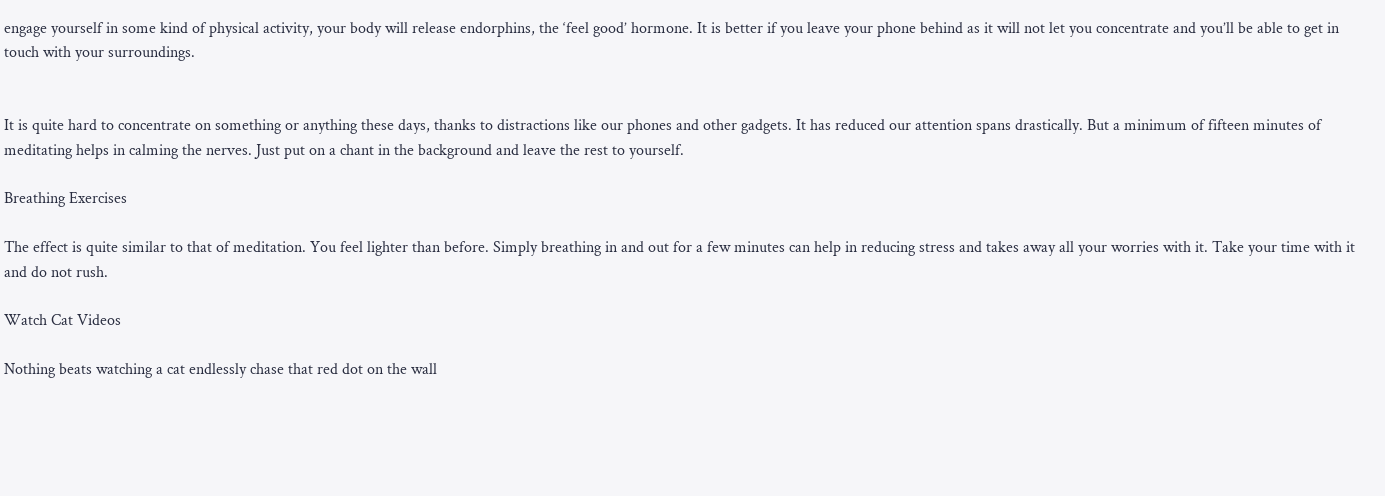engage yourself in some kind of physical activity, your body will release endorphins, the ‘feel good’ hormone. It is better if you leave your phone behind as it will not let you concentrate and you’ll be able to get in touch with your surroundings.


It is quite hard to concentrate on something or anything these days, thanks to distractions like our phones and other gadgets. It has reduced our attention spans drastically. But a minimum of fifteen minutes of meditating helps in calming the nerves. Just put on a chant in the background and leave the rest to yourself.

Breathing Exercises

The effect is quite similar to that of meditation. You feel lighter than before. Simply breathing in and out for a few minutes can help in reducing stress and takes away all your worries with it. Take your time with it and do not rush.

Watch Cat Videos

Nothing beats watching a cat endlessly chase that red dot on the wall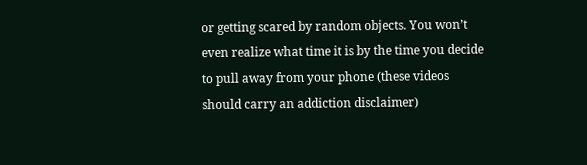or getting scared by random objects. You won’t even realize what time it is by the time you decide to pull away from your phone (these videos should carry an addiction disclaimer)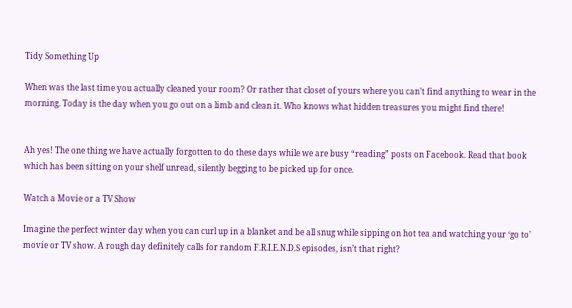Tidy Something Up

When was the last time you actually cleaned your room? Or rather that closet of yours where you can’t find anything to wear in the morning. Today is the day when you go out on a limb and clean it. Who knows what hidden treasures you might find there!


Ah yes! The one thing we have actually forgotten to do these days while we are busy “reading” posts on Facebook. Read that book which has been sitting on your shelf unread, silently begging to be picked up for once.

Watch a Movie or a TV Show

Imagine the perfect winter day when you can curl up in a blanket and be all snug while sipping on hot tea and watching your ‘go to’ movie or TV show. A rough day definitely calls for random F.R.I.E.N.D.S episodes, isn’t that right?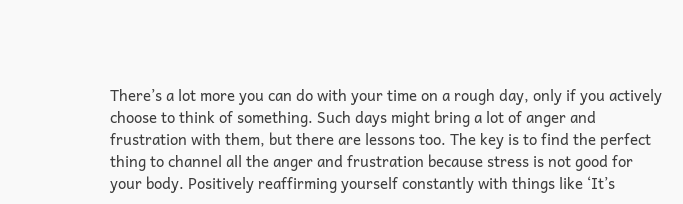There’s a lot more you can do with your time on a rough day, only if you actively choose to think of something. Such days might bring a lot of anger and frustration with them, but there are lessons too. The key is to find the perfect thing to channel all the anger and frustration because stress is not good for your body. Positively reaffirming yourself constantly with things like ‘It’s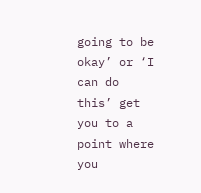going to be okay’ or ‘I can do this’ get you to a point where you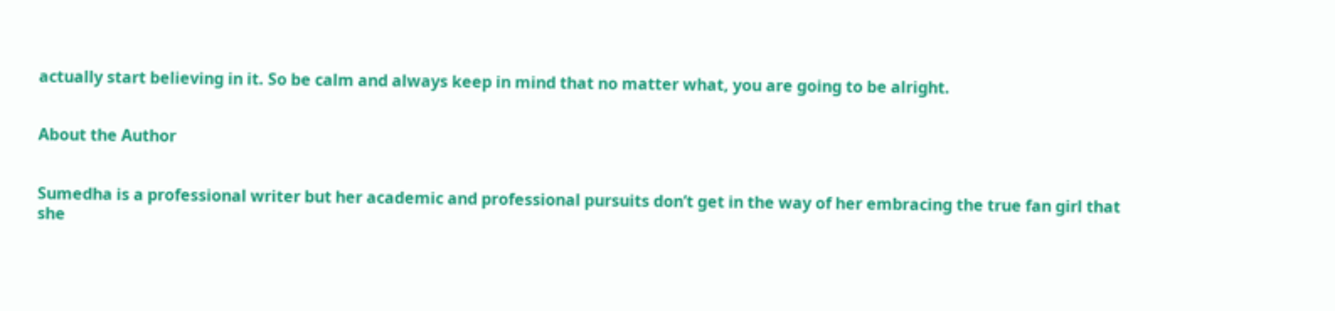actually start believing in it. So be calm and always keep in mind that no matter what, you are going to be alright.


About the Author


Sumedha is a professional writer but her academic and professional pursuits don’t get in the way of her embracing the true fan girl that she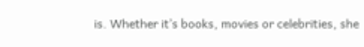is. Whether it’s books, movies or celebrities, she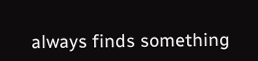always finds something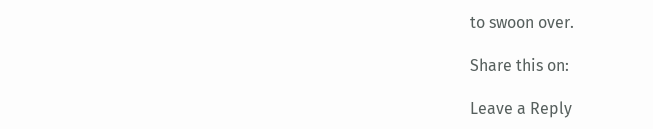to swoon over.

Share this on:

Leave a Reply